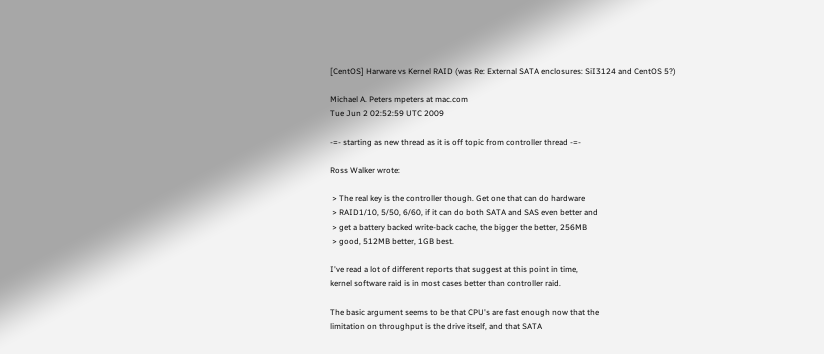[CentOS] Harware vs Kernel RAID (was Re: External SATA enclosures: SiI3124 and CentOS 5?)

Michael A. Peters mpeters at mac.com
Tue Jun 2 02:52:59 UTC 2009

-=- starting as new thread as it is off topic from controller thread -=-

Ross Walker wrote:

 > The real key is the controller though. Get one that can do hardware
 > RAID1/10, 5/50, 6/60, if it can do both SATA and SAS even better and
 > get a battery backed write-back cache, the bigger the better, 256MB
 > good, 512MB better, 1GB best.

I've read a lot of different reports that suggest at this point in time,
kernel software raid is in most cases better than controller raid.

The basic argument seems to be that CPU's are fast enough now that the
limitation on throughput is the drive itself, and that SATA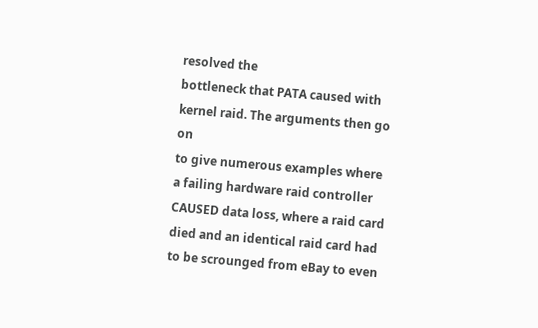resolved the
bottleneck that PATA caused with kernel raid. The arguments then go on
to give numerous examples where a failing hardware raid controller
CAUSED data loss, where a raid card died and an identical raid card had
to be scrounged from eBay to even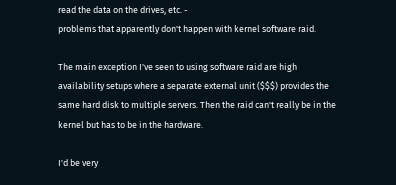read the data on the drives, etc. -
problems that apparently don't happen with kernel software raid.

The main exception I've seen to using software raid are high
availability setups where a separate external unit ($$$) provides the
same hard disk to multiple servers. Then the raid can't really be in the
kernel but has to be in the hardware.

I'd be very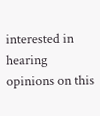interested in hearing opinions on this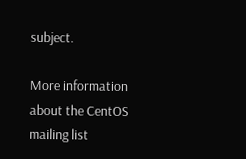subject.

More information about the CentOS mailing list